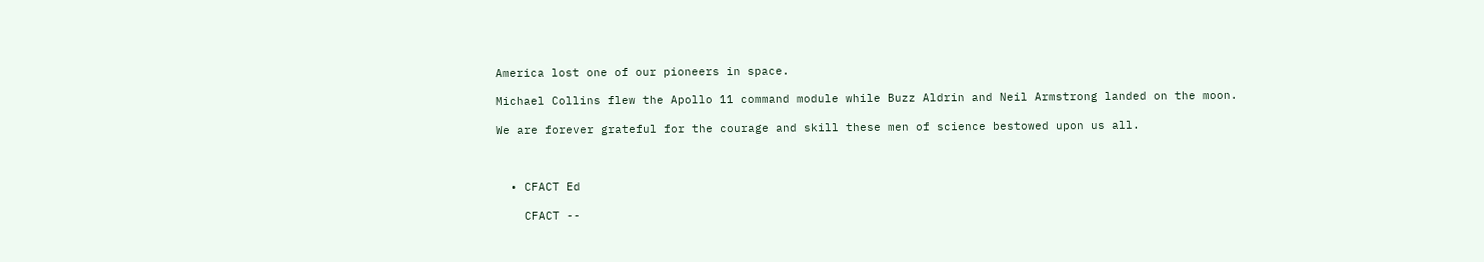America lost one of our pioneers in space.

Michael Collins flew the Apollo 11 command module while Buzz Aldrin and Neil Armstrong landed on the moon.

We are forever grateful for the courage and skill these men of science bestowed upon us all.



  • CFACT Ed

    CFACT --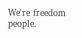We're freedom people.